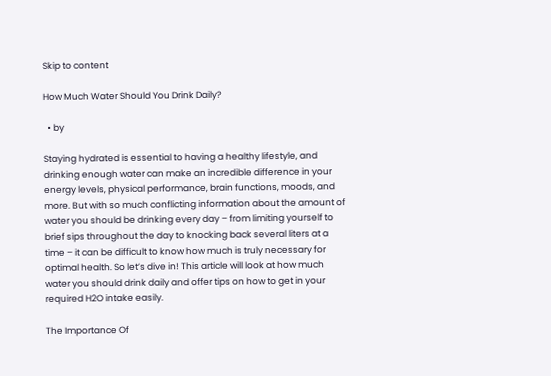Skip to content

How Much Water Should You Drink Daily?

  • by

Staying hydrated is essential to having a healthy lifestyle, and drinking enough water can make an incredible difference in your energy levels, physical performance, brain functions, moods, and more. But with so much conflicting information about the amount of water you should be drinking every day – from limiting yourself to brief sips throughout the day to knocking back several liters at a time – it can be difficult to know how much is truly necessary for optimal health. So let’s dive in! This article will look at how much water you should drink daily and offer tips on how to get in your required H2O intake easily.

The Importance Of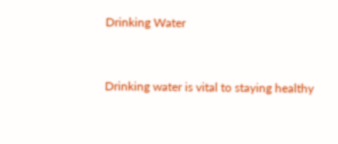Drinking Water


Drinking water is vital to staying healthy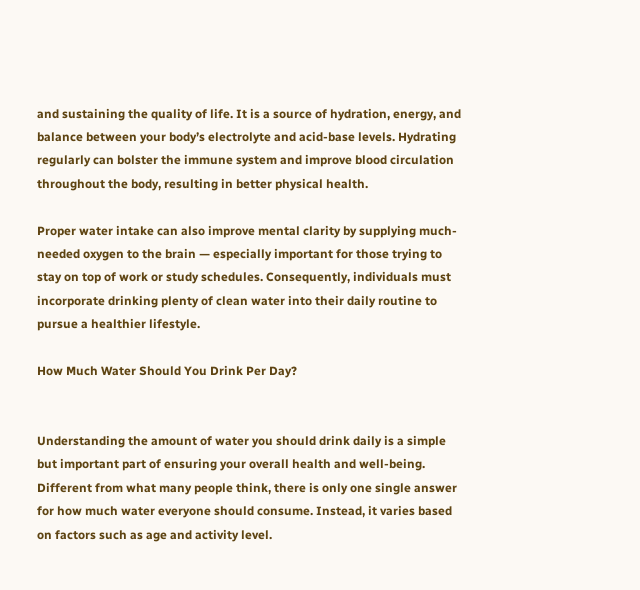and sustaining the quality of life. It is a source of hydration, energy, and balance between your body’s electrolyte and acid-base levels. Hydrating regularly can bolster the immune system and improve blood circulation throughout the body, resulting in better physical health.

Proper water intake can also improve mental clarity by supplying much-needed oxygen to the brain — especially important for those trying to stay on top of work or study schedules. Consequently, individuals must incorporate drinking plenty of clean water into their daily routine to pursue a healthier lifestyle.

How Much Water Should You Drink Per Day?


Understanding the amount of water you should drink daily is a simple but important part of ensuring your overall health and well-being. Different from what many people think, there is only one single answer for how much water everyone should consume. Instead, it varies based on factors such as age and activity level.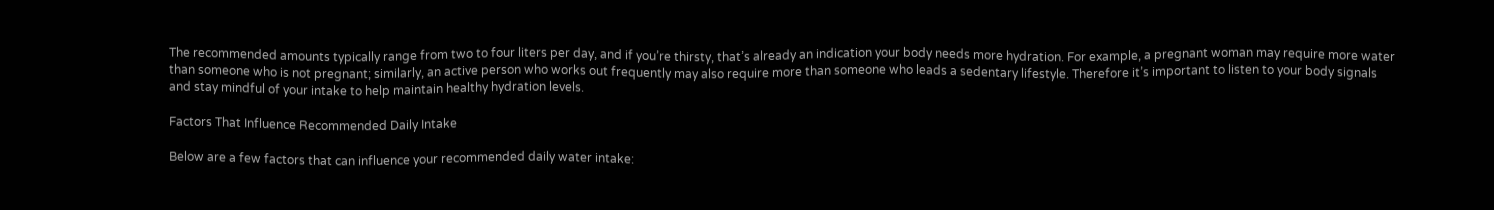The recommended amounts typically range from two to four liters per day, and if you’re thirsty, that’s already an indication your body needs more hydration. For example, a pregnant woman may require more water than someone who is not pregnant; similarly, an active person who works out frequently may also require more than someone who leads a sedentary lifestyle. Therefore it’s important to listen to your body signals and stay mindful of your intake to help maintain healthy hydration levels.

Factors That Influence Recommended Daily Intake

Below are a few factors that can influence your recommended daily water intake: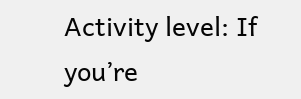Activity level: If you’re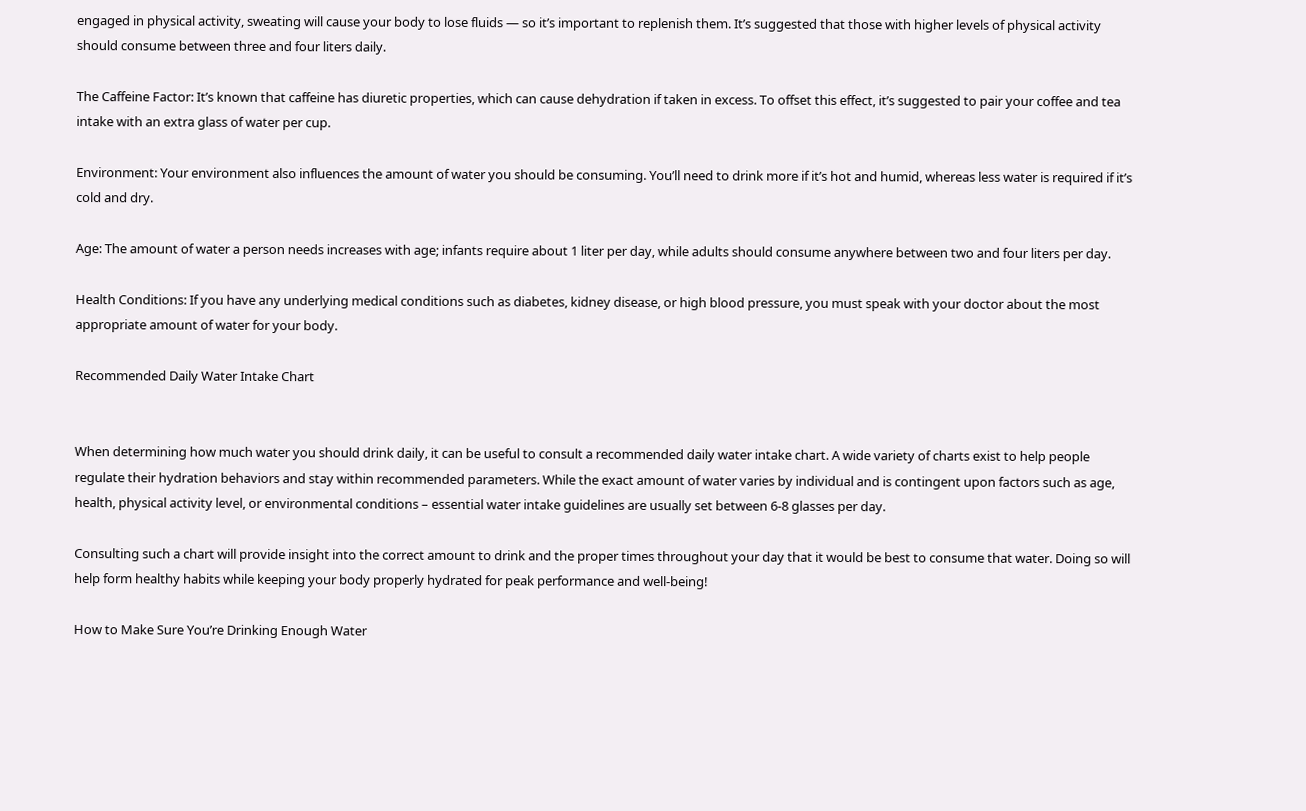engaged in physical activity, sweating will cause your body to lose fluids — so it’s important to replenish them. It’s suggested that those with higher levels of physical activity should consume between three and four liters daily.

The Caffeine Factor: It’s known that caffeine has diuretic properties, which can cause dehydration if taken in excess. To offset this effect, it’s suggested to pair your coffee and tea intake with an extra glass of water per cup.

Environment: Your environment also influences the amount of water you should be consuming. You’ll need to drink more if it’s hot and humid, whereas less water is required if it’s cold and dry.

Age: The amount of water a person needs increases with age; infants require about 1 liter per day, while adults should consume anywhere between two and four liters per day.

Health Conditions: If you have any underlying medical conditions such as diabetes, kidney disease, or high blood pressure, you must speak with your doctor about the most appropriate amount of water for your body.

Recommended Daily Water Intake Chart


When determining how much water you should drink daily, it can be useful to consult a recommended daily water intake chart. A wide variety of charts exist to help people regulate their hydration behaviors and stay within recommended parameters. While the exact amount of water varies by individual and is contingent upon factors such as age, health, physical activity level, or environmental conditions – essential water intake guidelines are usually set between 6-8 glasses per day.

Consulting such a chart will provide insight into the correct amount to drink and the proper times throughout your day that it would be best to consume that water. Doing so will help form healthy habits while keeping your body properly hydrated for peak performance and well-being!

How to Make Sure You’re Drinking Enough Water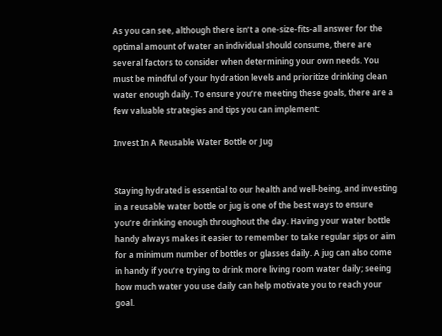As you can see, although there isn’t a one-size-fits-all answer for the optimal amount of water an individual should consume, there are several factors to consider when determining your own needs. You must be mindful of your hydration levels and prioritize drinking clean water enough daily. To ensure you’re meeting these goals, there are a few valuable strategies and tips you can implement:

Invest In A Reusable Water Bottle or Jug


Staying hydrated is essential to our health and well-being, and investing in a reusable water bottle or jug is one of the best ways to ensure you’re drinking enough throughout the day. Having your water bottle handy always makes it easier to remember to take regular sips or aim for a minimum number of bottles or glasses daily. A jug can also come in handy if you’re trying to drink more living room water daily; seeing how much water you use daily can help motivate you to reach your goal.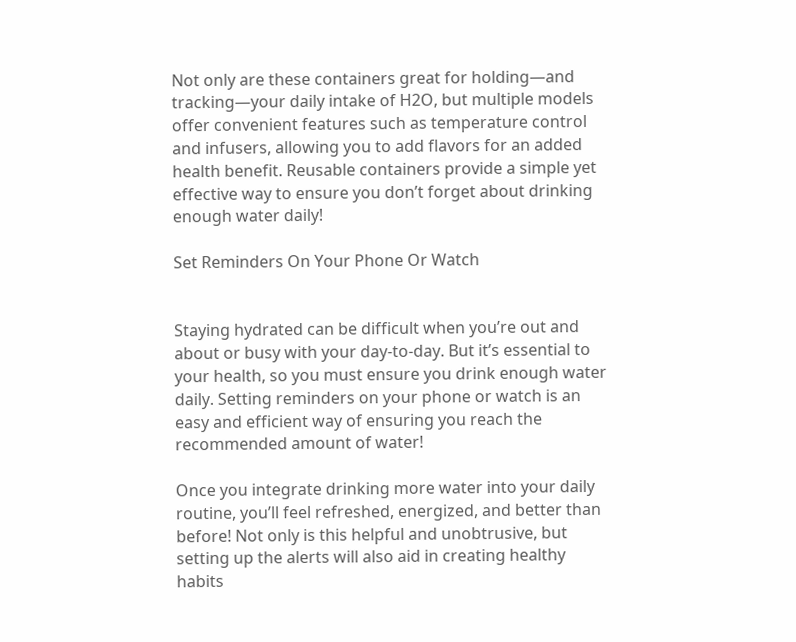Not only are these containers great for holding—and tracking—your daily intake of H2O, but multiple models offer convenient features such as temperature control and infusers, allowing you to add flavors for an added health benefit. Reusable containers provide a simple yet effective way to ensure you don’t forget about drinking enough water daily!

Set Reminders On Your Phone Or Watch


Staying hydrated can be difficult when you’re out and about or busy with your day-to-day. But it’s essential to your health, so you must ensure you drink enough water daily. Setting reminders on your phone or watch is an easy and efficient way of ensuring you reach the recommended amount of water!

Once you integrate drinking more water into your daily routine, you’ll feel refreshed, energized, and better than before! Not only is this helpful and unobtrusive, but setting up the alerts will also aid in creating healthy habits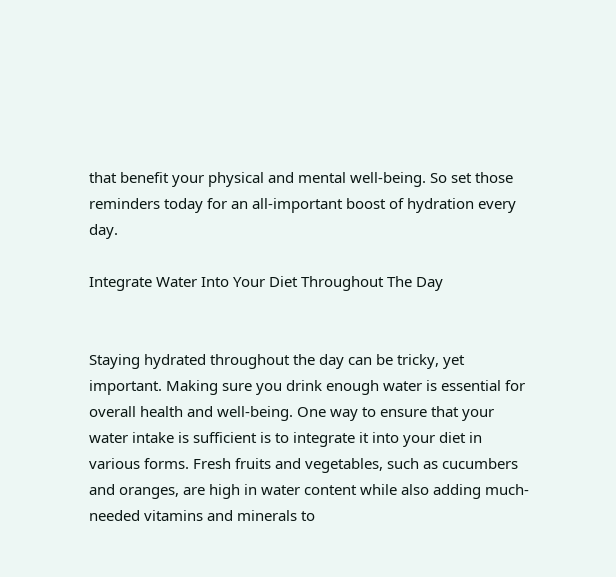that benefit your physical and mental well-being. So set those reminders today for an all-important boost of hydration every day.

Integrate Water Into Your Diet Throughout The Day


Staying hydrated throughout the day can be tricky, yet important. Making sure you drink enough water is essential for overall health and well-being. One way to ensure that your water intake is sufficient is to integrate it into your diet in various forms. Fresh fruits and vegetables, such as cucumbers and oranges, are high in water content while also adding much-needed vitamins and minerals to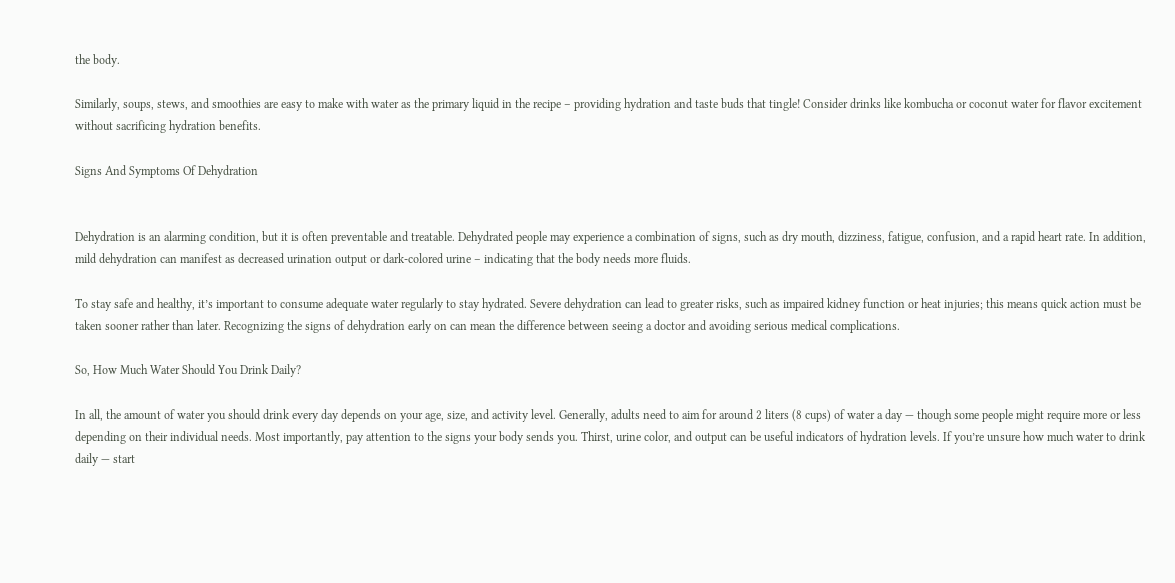the body.

Similarly, soups, stews, and smoothies are easy to make with water as the primary liquid in the recipe – providing hydration and taste buds that tingle! Consider drinks like kombucha or coconut water for flavor excitement without sacrificing hydration benefits.

Signs And Symptoms Of Dehydration


Dehydration is an alarming condition, but it is often preventable and treatable. Dehydrated people may experience a combination of signs, such as dry mouth, dizziness, fatigue, confusion, and a rapid heart rate. In addition, mild dehydration can manifest as decreased urination output or dark-colored urine – indicating that the body needs more fluids.

To stay safe and healthy, it’s important to consume adequate water regularly to stay hydrated. Severe dehydration can lead to greater risks, such as impaired kidney function or heat injuries; this means quick action must be taken sooner rather than later. Recognizing the signs of dehydration early on can mean the difference between seeing a doctor and avoiding serious medical complications.

So, How Much Water Should You Drink Daily?

In all, the amount of water you should drink every day depends on your age, size, and activity level. Generally, adults need to aim for around 2 liters (8 cups) of water a day — though some people might require more or less depending on their individual needs. Most importantly, pay attention to the signs your body sends you. Thirst, urine color, and output can be useful indicators of hydration levels. If you’re unsure how much water to drink daily — start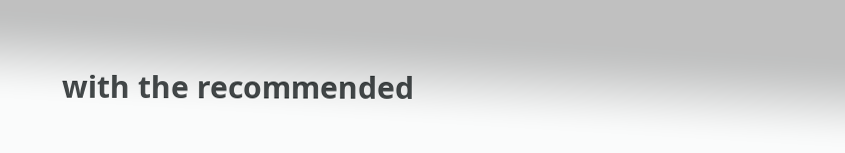with the recommended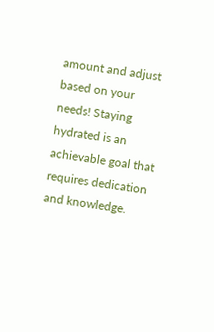amount and adjust based on your needs! Staying hydrated is an achievable goal that requires dedication and knowledge.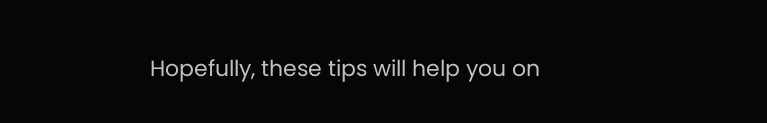Hopefully, these tips will help you on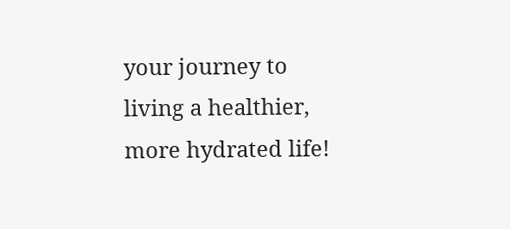your journey to living a healthier, more hydrated life!